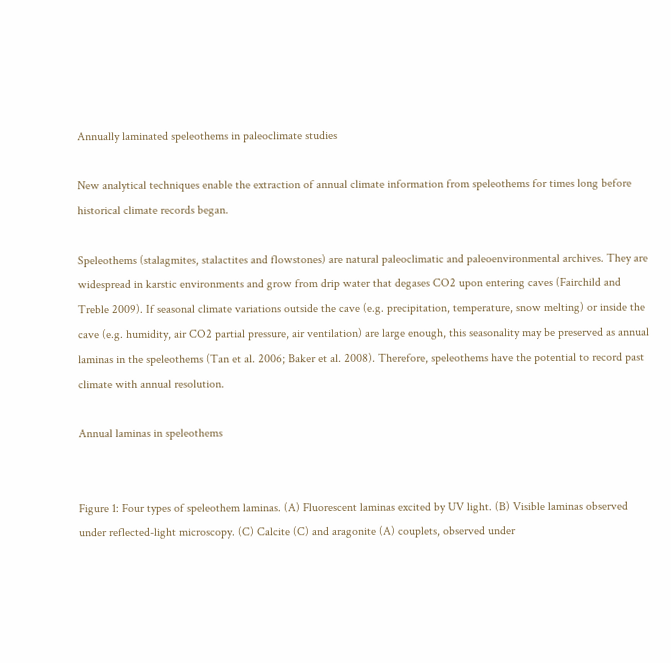Annually laminated speleothems in paleoclimate studies

New analytical techniques enable the extraction of annual climate information from speleothems for times long before historical climate records began.

Speleothems (stalagmites, stalactites and flowstones) are natural paleoclimatic and paleoenvironmental archives. They are widespread in karstic environments and grow from drip water that degases CO2 upon entering caves (Fairchild and Treble 2009). If seasonal climate variations outside the cave (e.g. precipitation, temperature, snow melting) or inside the cave (e.g. humidity, air CO2 partial pressure, air ventilation) are large enough, this seasonality may be preserved as annual laminas in the speleothems (Tan et al. 2006; Baker et al. 2008). Therefore, speleothems have the potential to record past climate with annual resolution.

Annual laminas in speleothems


Figure 1: Four types of speleothem laminas. (A) Fluorescent laminas excited by UV light. (B) Visible laminas observed under reflected-light microscopy. (C) Calcite (C) and aragonite (A) couplets, observed under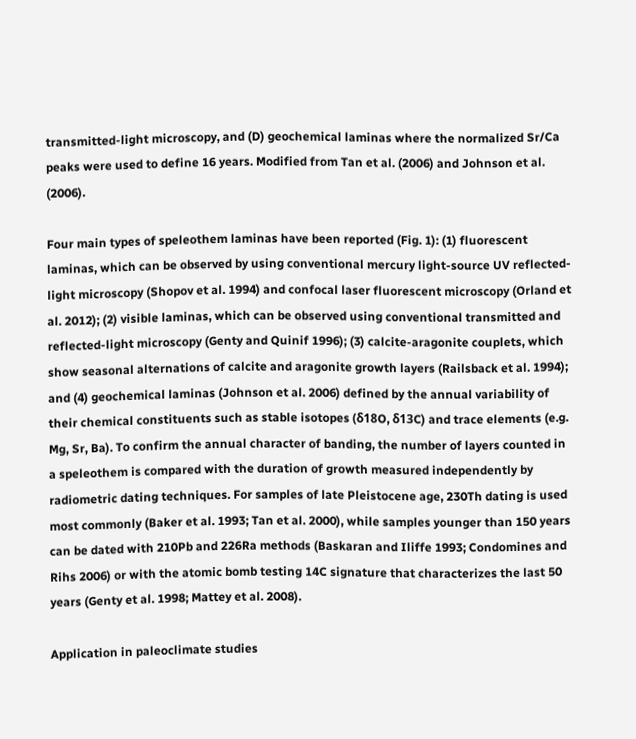transmitted-light microscopy, and (D) geochemical laminas where the normalized Sr/Ca peaks were used to define 16 years. Modified from Tan et al. (2006) and Johnson et al. (2006).

Four main types of speleothem laminas have been reported (Fig. 1): (1) fluorescent laminas, which can be observed by using conventional mercury light-source UV reflected-light microscopy (Shopov et al. 1994) and confocal laser fluorescent microscopy (Orland et al. 2012); (2) visible laminas, which can be observed using conventional transmitted and reflected-light microscopy (Genty and Quinif 1996); (3) calcite-aragonite couplets, which show seasonal alternations of calcite and aragonite growth layers (Railsback et al. 1994); and (4) geochemical laminas (Johnson et al. 2006) defined by the annual variability of their chemical constituents such as stable isotopes (δ18O, δ13C) and trace elements (e.g. Mg, Sr, Ba). To confirm the annual character of banding, the number of layers counted in a speleothem is compared with the duration of growth measured independently by radiometric dating techniques. For samples of late Pleistocene age, 230Th dating is used most commonly (Baker et al. 1993; Tan et al. 2000), while samples younger than 150 years can be dated with 210Pb and 226Ra methods (Baskaran and Iliffe 1993; Condomines and Rihs 2006) or with the atomic bomb testing 14C signature that characterizes the last 50 years (Genty et al. 1998; Mattey et al. 2008).

Application in paleoclimate studies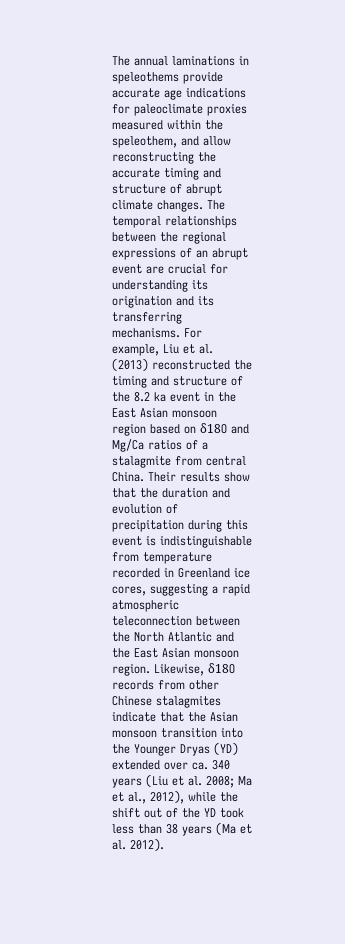The annual laminations in speleothems provide accurate age indications for paleoclimate proxies measured within the speleothem, and allow reconstructing the accurate timing and structure of abrupt climate changes. The temporal relationships between the regional expressions of an abrupt event are crucial for understanding its origination and its transferring mechanisms. For example, Liu et al. (2013) reconstructed the timing and structure of the 8.2 ka event in the East Asian monsoon region based on δ18O and Mg/Ca ratios of a stalagmite from central China. Their results show that the duration and evolution of precipitation during this event is indistinguishable from temperature recorded in Greenland ice cores, suggesting a rapid atmospheric teleconnection between the North Atlantic and the East Asian monsoon region. Likewise, δ18O records from other Chinese stalagmites indicate that the Asian monsoon transition into the Younger Dryas (YD) extended over ca. 340 years (Liu et al. 2008; Ma et al., 2012), while the shift out of the YD took less than 38 years (Ma et al. 2012).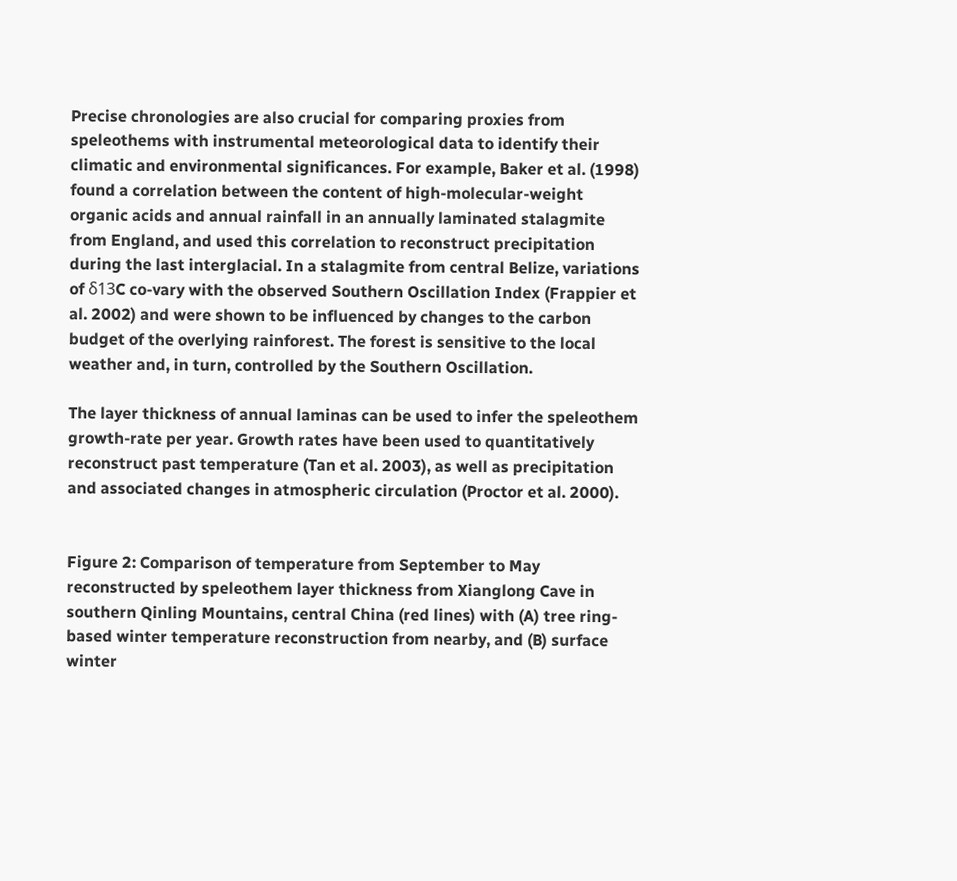Precise chronologies are also crucial for comparing proxies from speleothems with instrumental meteorological data to identify their climatic and environmental significances. For example, Baker et al. (1998) found a correlation between the content of high-molecular-weight organic acids and annual rainfall in an annually laminated stalagmite from England, and used this correlation to reconstruct precipitation during the last interglacial. In a stalagmite from central Belize, variations of δ13C co-vary with the observed Southern Oscillation Index (Frappier et al. 2002) and were shown to be influenced by changes to the carbon budget of the overlying rainforest. The forest is sensitive to the local weather and, in turn, controlled by the Southern Oscillation.

The layer thickness of annual laminas can be used to infer the speleothem growth-rate per year. Growth rates have been used to quantitatively reconstruct past temperature (Tan et al. 2003), as well as precipitation and associated changes in atmospheric circulation (Proctor et al. 2000).


Figure 2: Comparison of temperature from September to May reconstructed by speleothem layer thickness from Xianglong Cave in southern Qinling Mountains, central China (red lines) with (A) tree ring-based winter temperature reconstruction from nearby, and (B) surface winter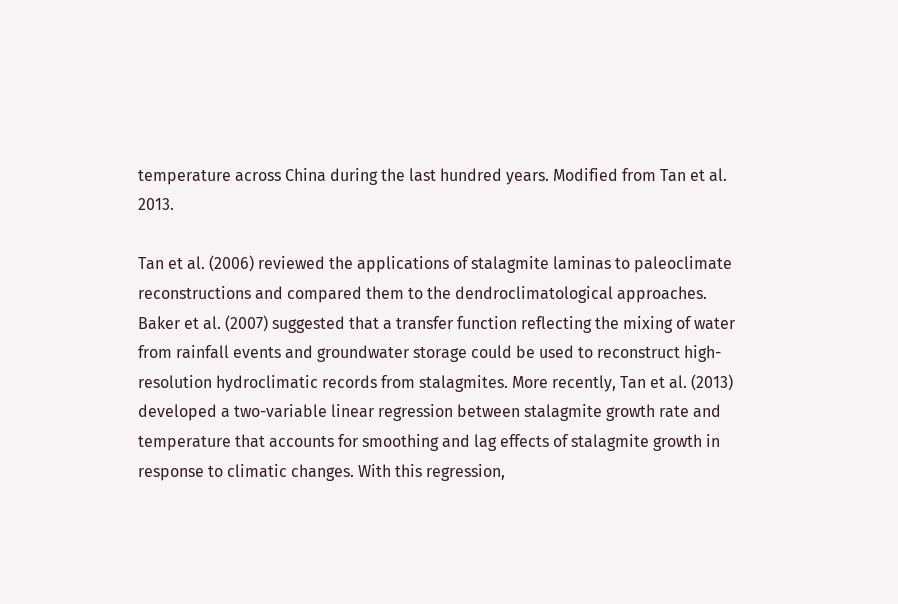temperature across China during the last hundred years. Modified from Tan et al. 2013.

Tan et al. (2006) reviewed the applications of stalagmite laminas to paleoclimate reconstructions and compared them to the dendroclimatological approaches. Baker et al. (2007) suggested that a transfer function reflecting the mixing of water from rainfall events and groundwater storage could be used to reconstruct high-resolution hydroclimatic records from stalagmites. More recently, Tan et al. (2013) developed a two-variable linear regression between stalagmite growth rate and temperature that accounts for smoothing and lag effects of stalagmite growth in response to climatic changes. With this regression,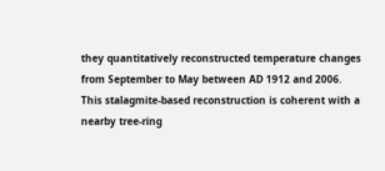they quantitatively reconstructed temperature changes from September to May between AD 1912 and 2006. This stalagmite-based reconstruction is coherent with a nearby tree-ring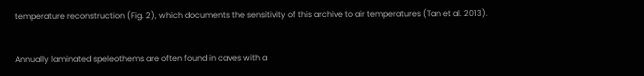temperature reconstruction (Fig. 2), which documents the sensitivity of this archive to air temperatures (Tan et al. 2013).


Annually laminated speleothems are often found in caves with a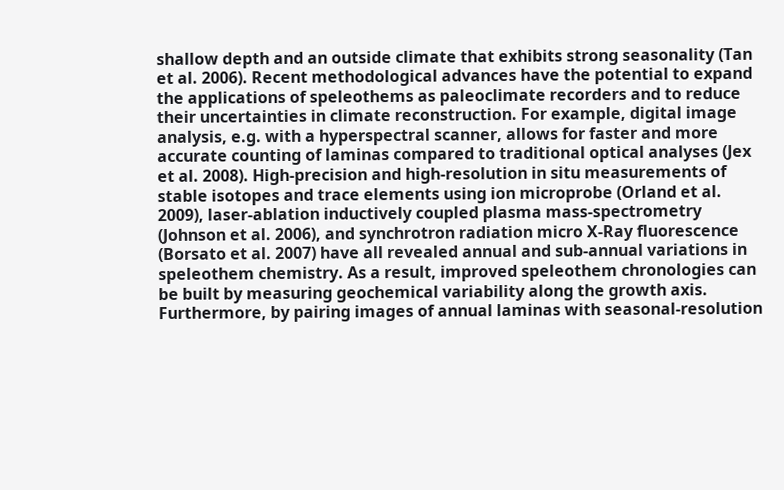shallow depth and an outside climate that exhibits strong seasonality (Tan et al. 2006). Recent methodological advances have the potential to expand the applications of speleothems as paleoclimate recorders and to reduce their uncertainties in climate reconstruction. For example, digital image analysis, e.g. with a hyperspectral scanner, allows for faster and more accurate counting of laminas compared to traditional optical analyses (Jex et al. 2008). High-precision and high-resolution in situ measurements of stable isotopes and trace elements using ion microprobe (Orland et al. 2009), laser-ablation inductively coupled plasma mass-spectrometry (Johnson et al. 2006), and synchrotron radiation micro X-Ray fluorescence (Borsato et al. 2007) have all revealed annual and sub-annual variations in speleothem chemistry. As a result, improved speleothem chronologies can be built by measuring geochemical variability along the growth axis. Furthermore, by pairing images of annual laminas with seasonal-resolution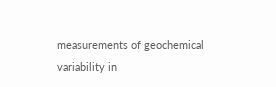measurements of geochemical variability in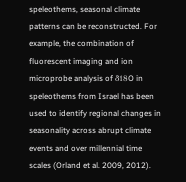speleothems, seasonal climate patterns can be reconstructed. For example, the combination of fluorescent imaging and ion microprobe analysis of δ18O in speleothems from Israel has been used to identify regional changes in seasonality across abrupt climate events and over millennial time scales (Orland et al. 2009, 2012).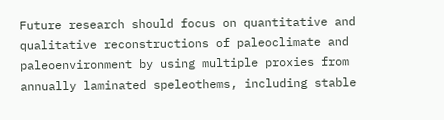Future research should focus on quantitative and qualitative reconstructions of paleoclimate and paleoenvironment by using multiple proxies from annually laminated speleothems, including stable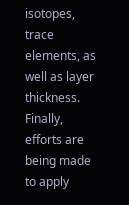isotopes, trace elements, as well as layer thickness. Finally, efforts are being made to apply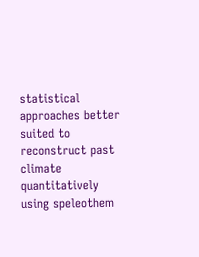statistical approaches better suited to reconstruct past climate quantitatively using speleothem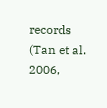records (Tan et al. 2006,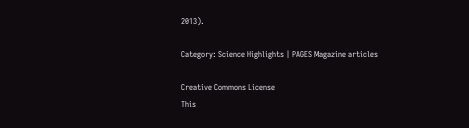2013).

Category: Science Highlights | PAGES Magazine articles

Creative Commons License
This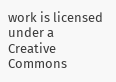work is licensed under a
Creative Commons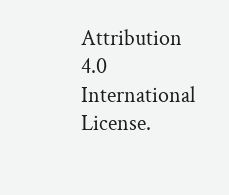Attribution 4.0 International License.